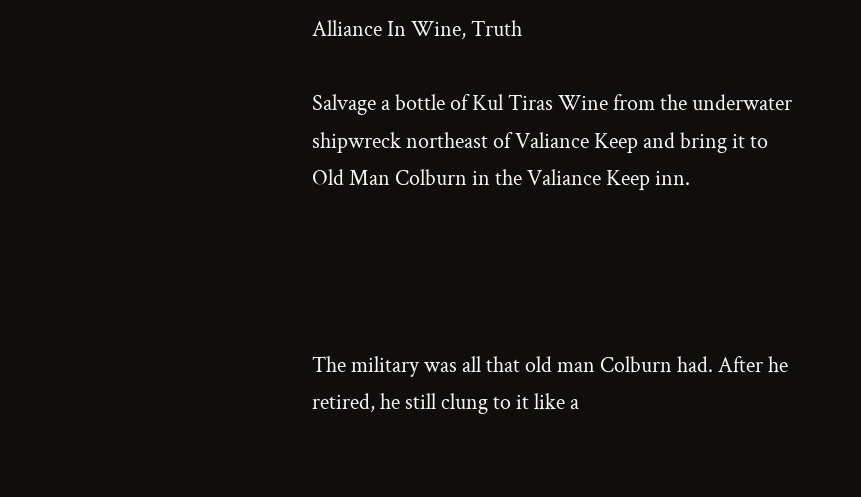Alliance In Wine, Truth

Salvage a bottle of Kul Tiras Wine from the underwater shipwreck northeast of Valiance Keep and bring it to Old Man Colburn in the Valiance Keep inn.




The military was all that old man Colburn had. After he retired, he still clung to it like a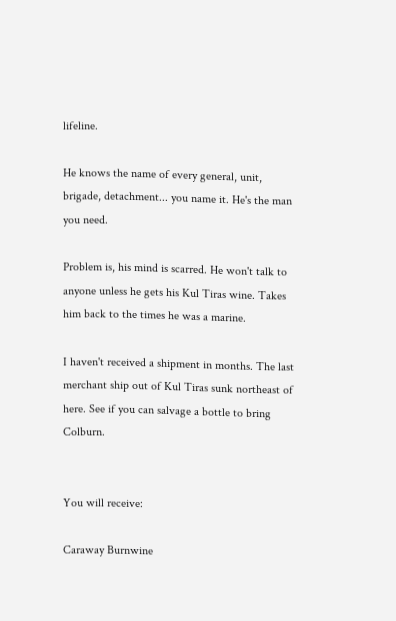lifeline.

He knows the name of every general, unit, brigade, detachment... you name it. He's the man you need.

Problem is, his mind is scarred. He won't talk to anyone unless he gets his Kul Tiras wine. Takes him back to the times he was a marine.

I haven't received a shipment in months. The last merchant ship out of Kul Tiras sunk northeast of here. See if you can salvage a bottle to bring Colburn.


You will receive:

Caraway Burnwine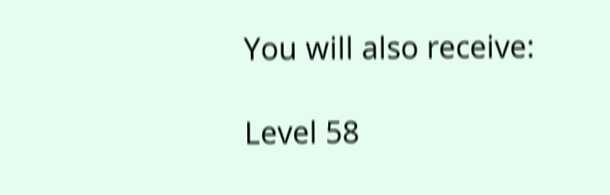You will also receive:

Level 58